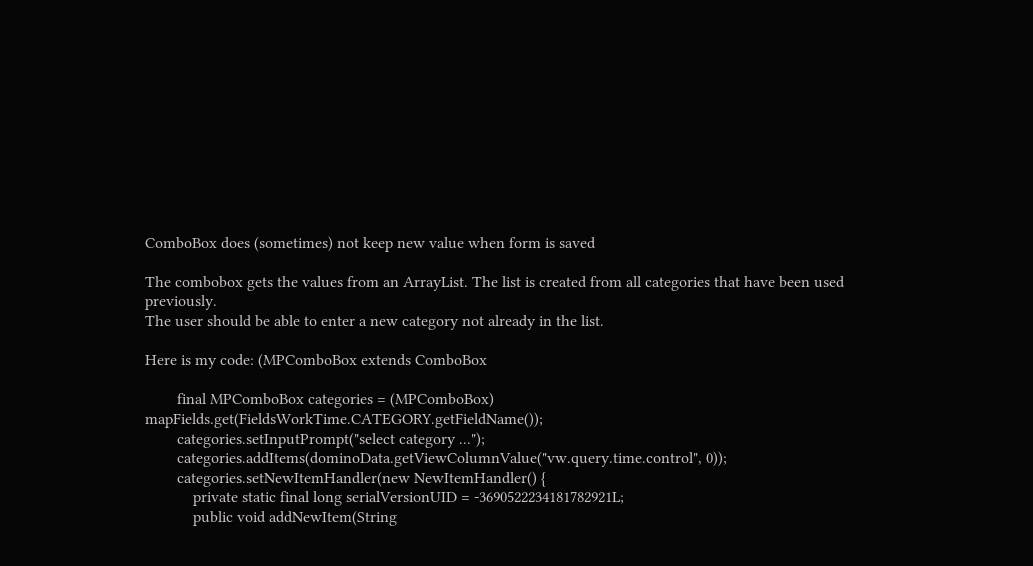ComboBox does (sometimes) not keep new value when form is saved

The combobox gets the values from an ArrayList. The list is created from all categories that have been used previously.
The user should be able to enter a new category not already in the list.

Here is my code: (MPComboBox extends ComboBox

        final MPComboBox categories = (MPComboBox) mapFields.get(FieldsWorkTime.CATEGORY.getFieldName());
        categories.setInputPrompt("select category ...");
        categories.addItems(dominoData.getViewColumnValue("vw.query.time.control", 0));
        categories.setNewItemHandler(new NewItemHandler() {
            private static final long serialVersionUID = -3690522234181782921L;
            public void addNewItem(String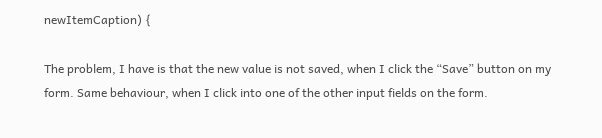newItemCaption) {

The problem, I have is that the new value is not saved, when I click the “Save” button on my form. Same behaviour, when I click into one of the other input fields on the form.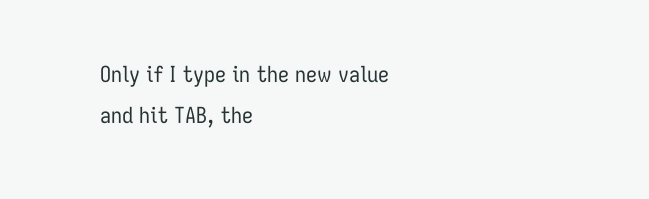Only if I type in the new value and hit TAB, the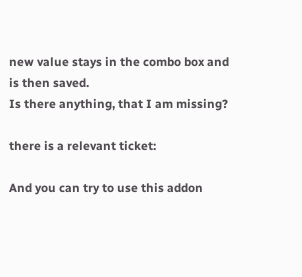new value stays in the combo box and is then saved.
Is there anything, that I am missing?

there is a relevant ticket:

And you can try to use this addon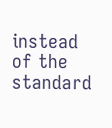instead of the standard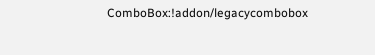ComboBox:!addon/legacycombobox